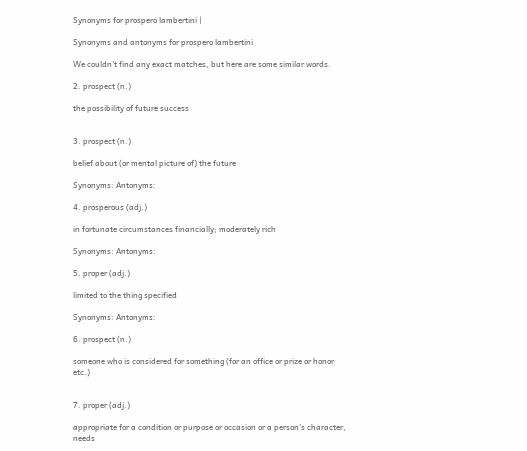Synonyms for prospero lambertini |

Synonyms and antonyms for prospero lambertini

We couldn't find any exact matches, but here are some similar words.

2. prospect (n.)

the possibility of future success


3. prospect (n.)

belief about (or mental picture of) the future

Synonyms: Antonyms:

4. prosperous (adj.)

in fortunate circumstances financially; moderately rich

Synonyms: Antonyms:

5. proper (adj.)

limited to the thing specified

Synonyms: Antonyms:

6. prospect (n.)

someone who is considered for something (for an office or prize or honor etc.)


7. proper (adj.)

appropriate for a condition or purpose or occasion or a person's character, needs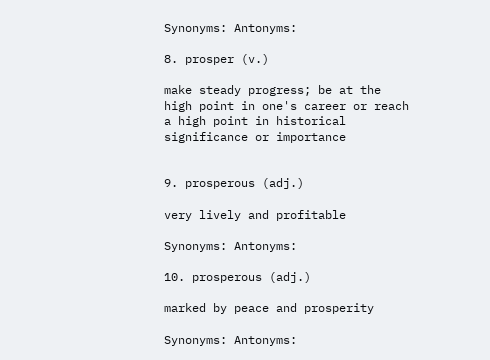Synonyms: Antonyms:

8. prosper (v.)

make steady progress; be at the high point in one's career or reach a high point in historical significance or importance


9. prosperous (adj.)

very lively and profitable

Synonyms: Antonyms:

10. prosperous (adj.)

marked by peace and prosperity

Synonyms: Antonyms: